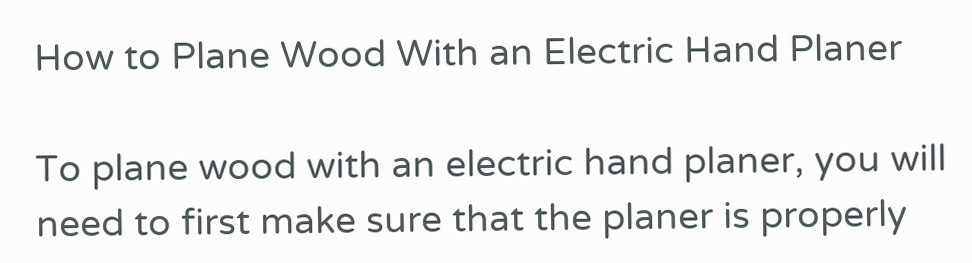How to Plane Wood With an Electric Hand Planer

To plane wood with an electric hand planer, you will need to first make sure that the planer is properly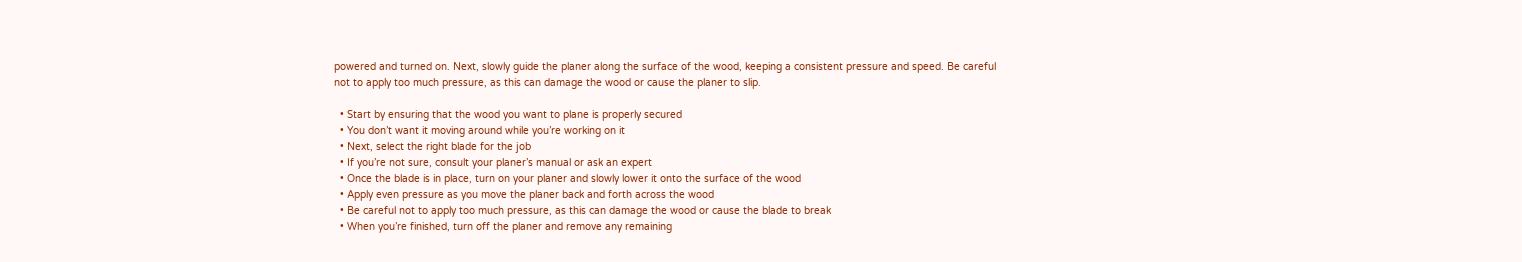powered and turned on. Next, slowly guide the planer along the surface of the wood, keeping a consistent pressure and speed. Be careful not to apply too much pressure, as this can damage the wood or cause the planer to slip.

  • Start by ensuring that the wood you want to plane is properly secured
  • You don’t want it moving around while you’re working on it
  • Next, select the right blade for the job
  • If you’re not sure, consult your planer’s manual or ask an expert
  • Once the blade is in place, turn on your planer and slowly lower it onto the surface of the wood
  • Apply even pressure as you move the planer back and forth across the wood
  • Be careful not to apply too much pressure, as this can damage the wood or cause the blade to break
  • When you’re finished, turn off the planer and remove any remaining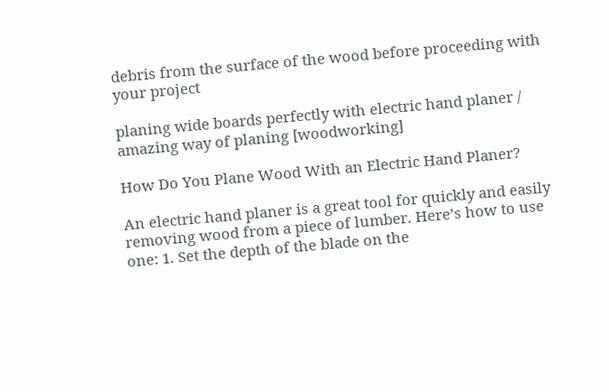debris from the surface of the wood before proceeding with your project

planing wide boards perfectly with electric hand planer / amazing way of planing [woodworking]

How Do You Plane Wood With an Electric Hand Planer?

An electric hand planer is a great tool for quickly and easily removing wood from a piece of lumber. Here’s how to use one: 1. Set the depth of the blade on the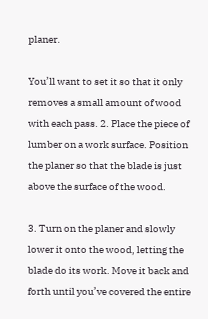planer.

You’ll want to set it so that it only removes a small amount of wood with each pass. 2. Place the piece of lumber on a work surface. Position the planer so that the blade is just above the surface of the wood.

3. Turn on the planer and slowly lower it onto the wood, letting the blade do its work. Move it back and forth until you’ve covered the entire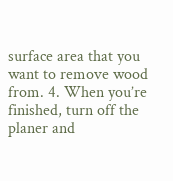surface area that you want to remove wood from. 4. When you’re finished, turn off the planer and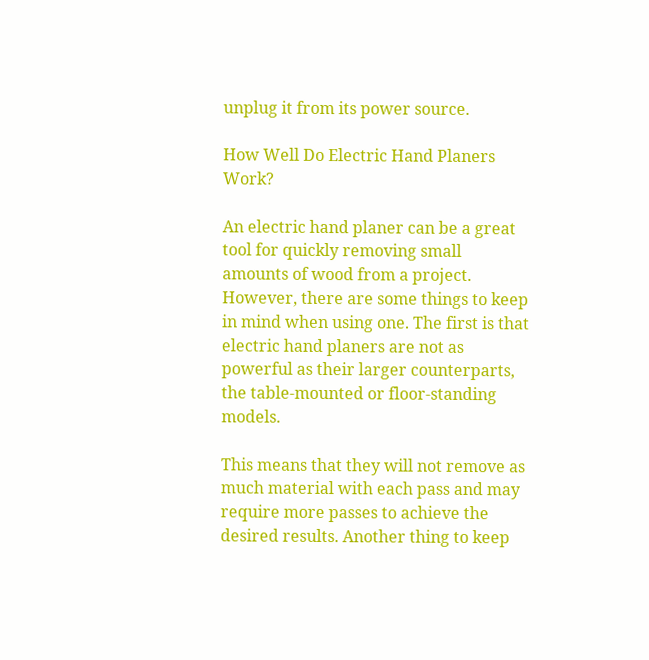unplug it from its power source.

How Well Do Electric Hand Planers Work?

An electric hand planer can be a great tool for quickly removing small amounts of wood from a project. However, there are some things to keep in mind when using one. The first is that electric hand planers are not as powerful as their larger counterparts, the table-mounted or floor-standing models.

This means that they will not remove as much material with each pass and may require more passes to achieve the desired results. Another thing to keep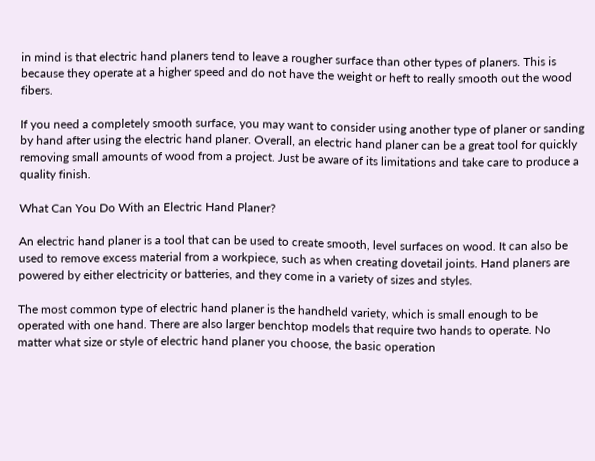in mind is that electric hand planers tend to leave a rougher surface than other types of planers. This is because they operate at a higher speed and do not have the weight or heft to really smooth out the wood fibers.

If you need a completely smooth surface, you may want to consider using another type of planer or sanding by hand after using the electric hand planer. Overall, an electric hand planer can be a great tool for quickly removing small amounts of wood from a project. Just be aware of its limitations and take care to produce a quality finish.

What Can You Do With an Electric Hand Planer?

An electric hand planer is a tool that can be used to create smooth, level surfaces on wood. It can also be used to remove excess material from a workpiece, such as when creating dovetail joints. Hand planers are powered by either electricity or batteries, and they come in a variety of sizes and styles.

The most common type of electric hand planer is the handheld variety, which is small enough to be operated with one hand. There are also larger benchtop models that require two hands to operate. No matter what size or style of electric hand planer you choose, the basic operation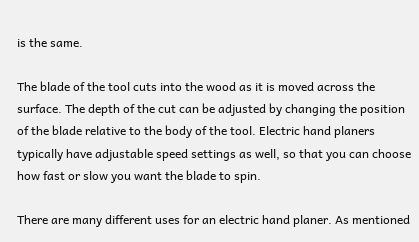is the same.

The blade of the tool cuts into the wood as it is moved across the surface. The depth of the cut can be adjusted by changing the position of the blade relative to the body of the tool. Electric hand planers typically have adjustable speed settings as well, so that you can choose how fast or slow you want the blade to spin.

There are many different uses for an electric hand planer. As mentioned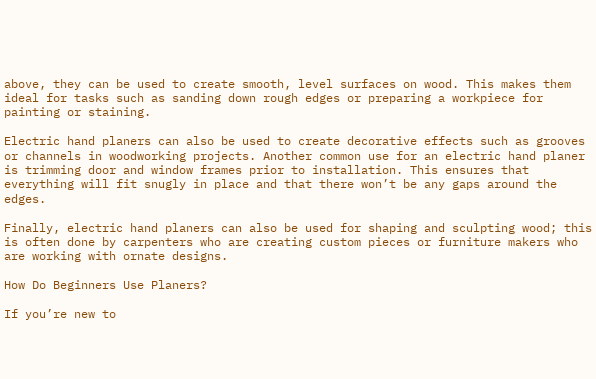above, they can be used to create smooth, level surfaces on wood. This makes them ideal for tasks such as sanding down rough edges or preparing a workpiece for painting or staining.

Electric hand planers can also be used to create decorative effects such as grooves or channels in woodworking projects. Another common use for an electric hand planer is trimming door and window frames prior to installation. This ensures that everything will fit snugly in place and that there won’t be any gaps around the edges.

Finally, electric hand planers can also be used for shaping and sculpting wood; this is often done by carpenters who are creating custom pieces or furniture makers who are working with ornate designs.

How Do Beginners Use Planers?

If you’re new to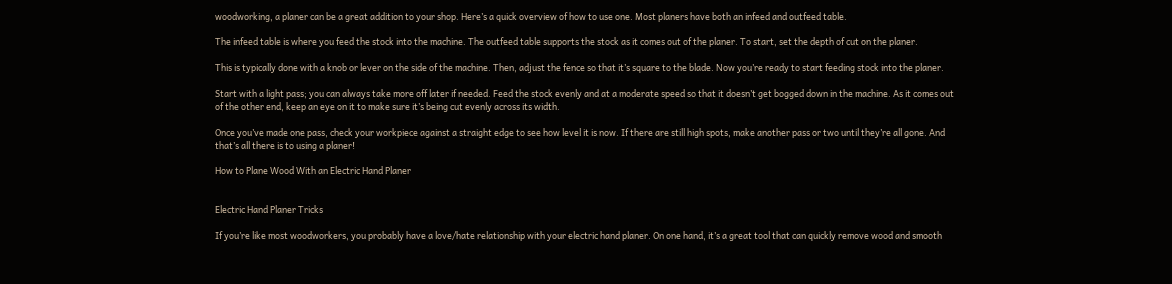woodworking, a planer can be a great addition to your shop. Here’s a quick overview of how to use one. Most planers have both an infeed and outfeed table.

The infeed table is where you feed the stock into the machine. The outfeed table supports the stock as it comes out of the planer. To start, set the depth of cut on the planer.

This is typically done with a knob or lever on the side of the machine. Then, adjust the fence so that it’s square to the blade. Now you’re ready to start feeding stock into the planer.

Start with a light pass; you can always take more off later if needed. Feed the stock evenly and at a moderate speed so that it doesn’t get bogged down in the machine. As it comes out of the other end, keep an eye on it to make sure it’s being cut evenly across its width.

Once you’ve made one pass, check your workpiece against a straight edge to see how level it is now. If there are still high spots, make another pass or two until they’re all gone. And that’s all there is to using a planer!

How to Plane Wood With an Electric Hand Planer


Electric Hand Planer Tricks

If you’re like most woodworkers, you probably have a love/hate relationship with your electric hand planer. On one hand, it’s a great tool that can quickly remove wood and smooth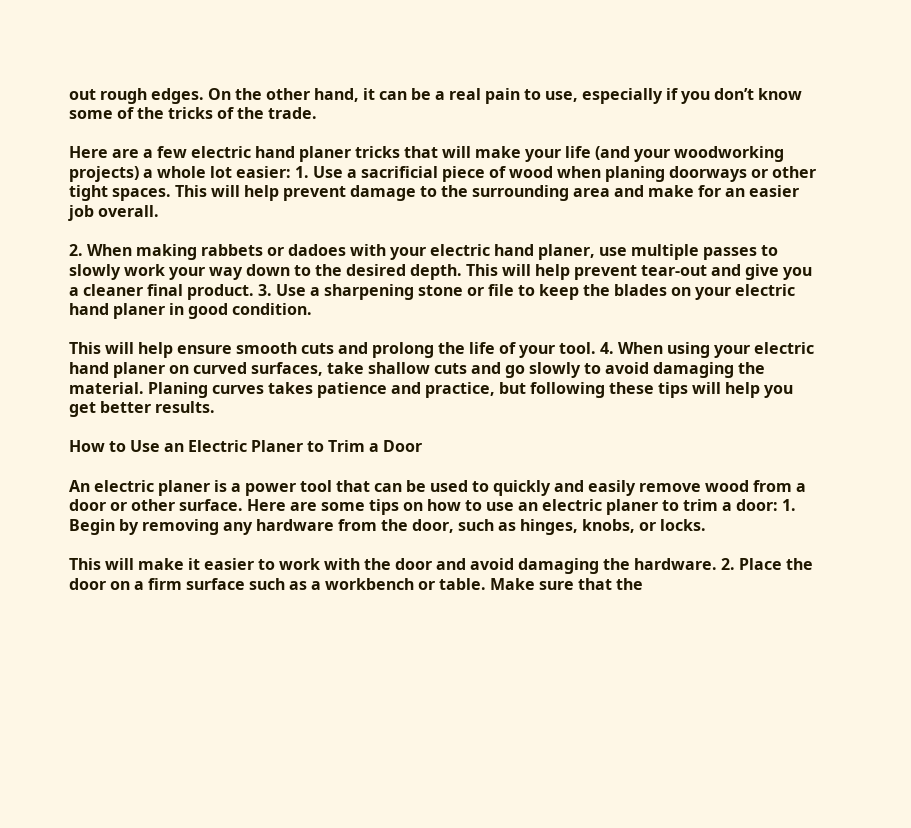out rough edges. On the other hand, it can be a real pain to use, especially if you don’t know some of the tricks of the trade.

Here are a few electric hand planer tricks that will make your life (and your woodworking projects) a whole lot easier: 1. Use a sacrificial piece of wood when planing doorways or other tight spaces. This will help prevent damage to the surrounding area and make for an easier job overall.

2. When making rabbets or dadoes with your electric hand planer, use multiple passes to slowly work your way down to the desired depth. This will help prevent tear-out and give you a cleaner final product. 3. Use a sharpening stone or file to keep the blades on your electric hand planer in good condition.

This will help ensure smooth cuts and prolong the life of your tool. 4. When using your electric hand planer on curved surfaces, take shallow cuts and go slowly to avoid damaging the material. Planing curves takes patience and practice, but following these tips will help you get better results.

How to Use an Electric Planer to Trim a Door

An electric planer is a power tool that can be used to quickly and easily remove wood from a door or other surface. Here are some tips on how to use an electric planer to trim a door: 1. Begin by removing any hardware from the door, such as hinges, knobs, or locks.

This will make it easier to work with the door and avoid damaging the hardware. 2. Place the door on a firm surface such as a workbench or table. Make sure that the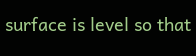surface is level so that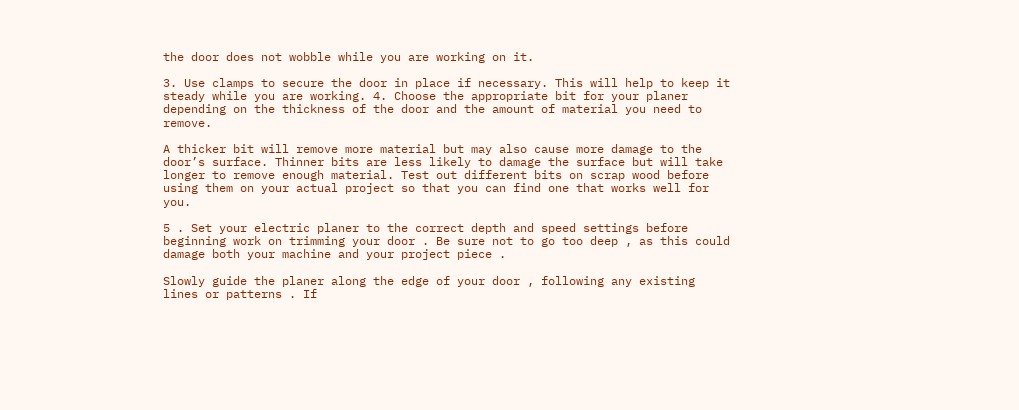the door does not wobble while you are working on it.

3. Use clamps to secure the door in place if necessary. This will help to keep it steady while you are working. 4. Choose the appropriate bit for your planer depending on the thickness of the door and the amount of material you need to remove.

A thicker bit will remove more material but may also cause more damage to the door’s surface. Thinner bits are less likely to damage the surface but will take longer to remove enough material. Test out different bits on scrap wood before using them on your actual project so that you can find one that works well for you.

5 . Set your electric planer to the correct depth and speed settings before beginning work on trimming your door . Be sure not to go too deep , as this could damage both your machine and your project piece .

Slowly guide the planer along the edge of your door , following any existing lines or patterns . If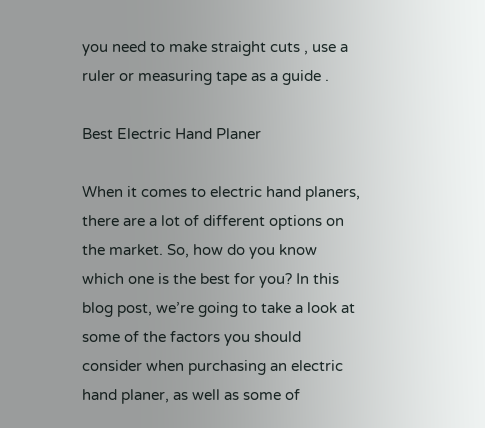you need to make straight cuts , use a ruler or measuring tape as a guide .

Best Electric Hand Planer

When it comes to electric hand planers, there are a lot of different options on the market. So, how do you know which one is the best for you? In this blog post, we’re going to take a look at some of the factors you should consider when purchasing an electric hand planer, as well as some of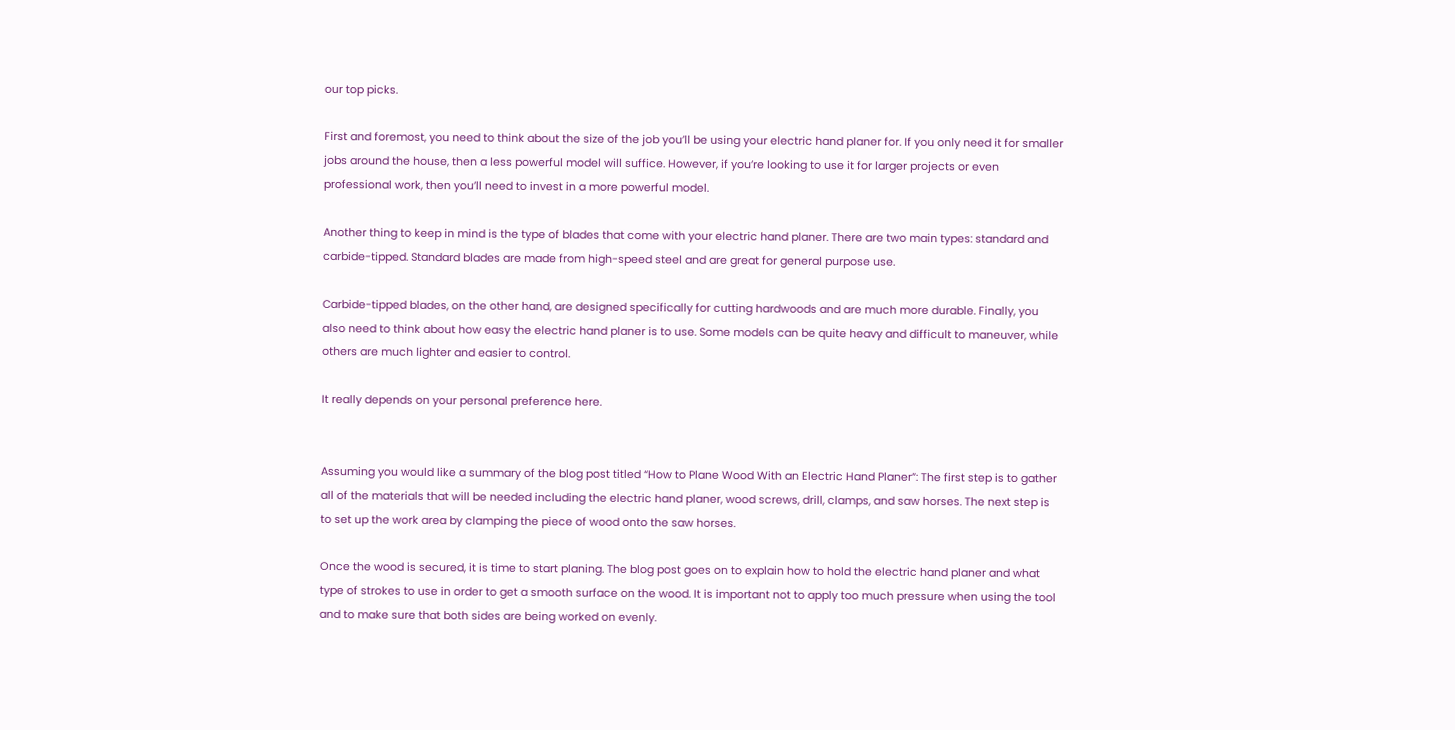our top picks.

First and foremost, you need to think about the size of the job you’ll be using your electric hand planer for. If you only need it for smaller jobs around the house, then a less powerful model will suffice. However, if you’re looking to use it for larger projects or even professional work, then you’ll need to invest in a more powerful model.

Another thing to keep in mind is the type of blades that come with your electric hand planer. There are two main types: standard and carbide-tipped. Standard blades are made from high-speed steel and are great for general purpose use.

Carbide-tipped blades, on the other hand, are designed specifically for cutting hardwoods and are much more durable. Finally, you also need to think about how easy the electric hand planer is to use. Some models can be quite heavy and difficult to maneuver, while others are much lighter and easier to control.

It really depends on your personal preference here.


Assuming you would like a summary of the blog post titled “How to Plane Wood With an Electric Hand Planer”: The first step is to gather all of the materials that will be needed including the electric hand planer, wood screws, drill, clamps, and saw horses. The next step is to set up the work area by clamping the piece of wood onto the saw horses.

Once the wood is secured, it is time to start planing. The blog post goes on to explain how to hold the electric hand planer and what type of strokes to use in order to get a smooth surface on the wood. It is important not to apply too much pressure when using the tool and to make sure that both sides are being worked on evenly.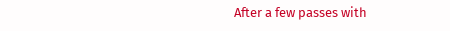After a few passes with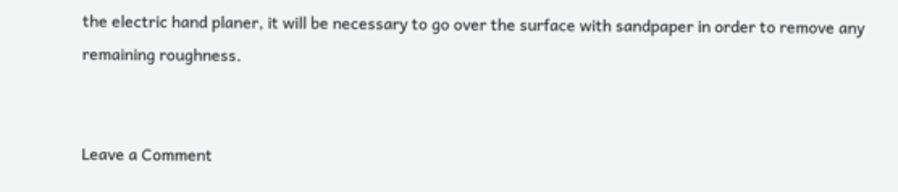the electric hand planer, it will be necessary to go over the surface with sandpaper in order to remove any remaining roughness.


Leave a Comment